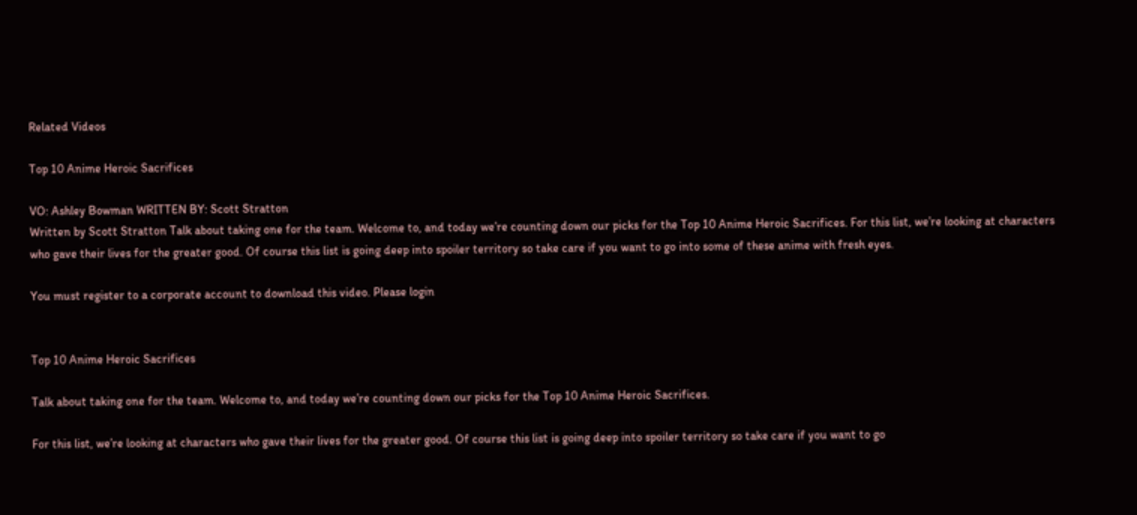Related Videos

Top 10 Anime Heroic Sacrifices

VO: Ashley Bowman WRITTEN BY: Scott Stratton
Written by Scott Stratton Talk about taking one for the team. Welcome to, and today we’re counting down our picks for the Top 10 Anime Heroic Sacrifices. For this list, we’re looking at characters who gave their lives for the greater good. Of course this list is going deep into spoiler territory so take care if you want to go into some of these anime with fresh eyes.

You must register to a corporate account to download this video. Please login


Top 10 Anime Heroic Sacrifices

Talk about taking one for the team. Welcome to, and today we’re counting down our picks for the Top 10 Anime Heroic Sacrifices.

For this list, we’re looking at characters who gave their lives for the greater good. Of course this list is going deep into spoiler territory so take care if you want to go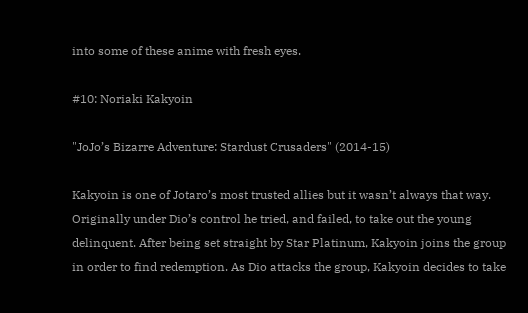into some of these anime with fresh eyes.

#10: Noriaki Kakyoin

"JoJo’s Bizarre Adventure: Stardust Crusaders" (2014-15)

Kakyoin is one of Jotaro’s most trusted allies but it wasn’t always that way. Originally under Dio’s control he tried, and failed, to take out the young delinquent. After being set straight by Star Platinum, Kakyoin joins the group in order to find redemption. As Dio attacks the group, Kakyoin decides to take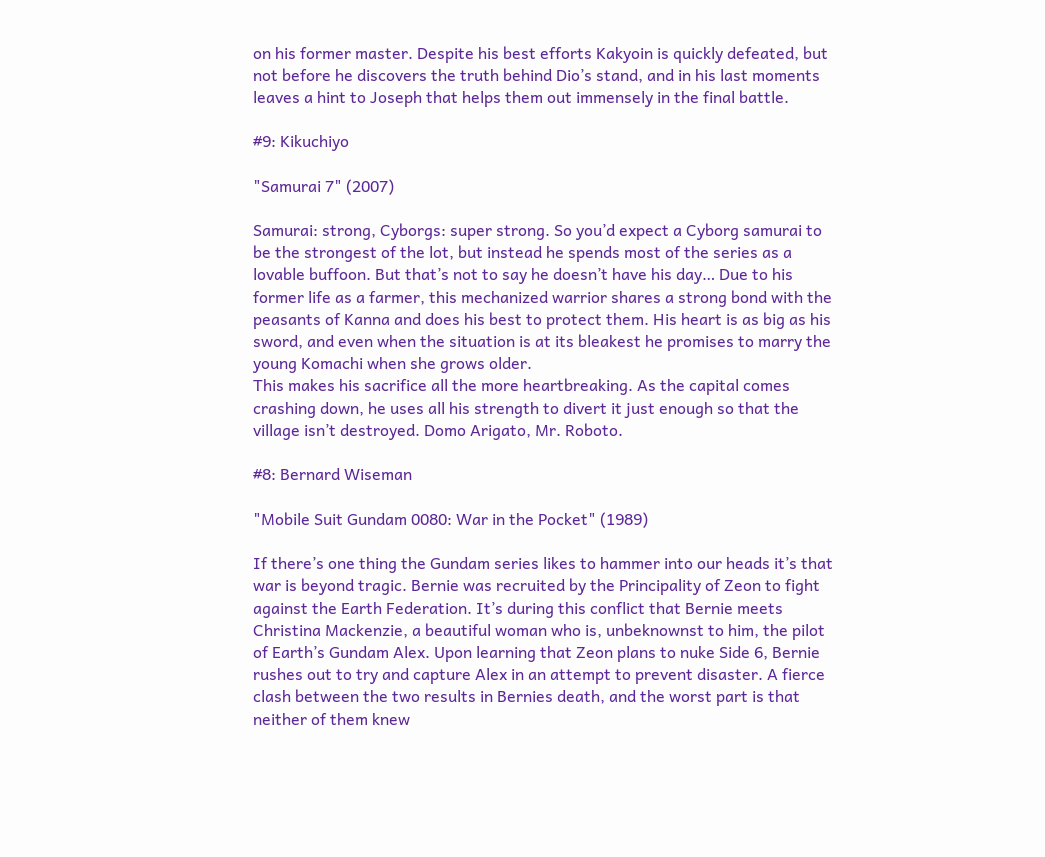on his former master. Despite his best efforts Kakyoin is quickly defeated, but not before he discovers the truth behind Dio’s stand, and in his last moments leaves a hint to Joseph that helps them out immensely in the final battle.

#9: Kikuchiyo

"Samurai 7" (2007)

Samurai: strong, Cyborgs: super strong. So you’d expect a Cyborg samurai to be the strongest of the lot, but instead he spends most of the series as a lovable buffoon. But that’s not to say he doesn’t have his day… Due to his former life as a farmer, this mechanized warrior shares a strong bond with the peasants of Kanna and does his best to protect them. His heart is as big as his sword, and even when the situation is at its bleakest he promises to marry the young Komachi when she grows older.
This makes his sacrifice all the more heartbreaking. As the capital comes crashing down, he uses all his strength to divert it just enough so that the village isn’t destroyed. Domo Arigato, Mr. Roboto.

#8: Bernard Wiseman

"Mobile Suit Gundam 0080: War in the Pocket" (1989)

If there’s one thing the Gundam series likes to hammer into our heads it’s that war is beyond tragic. Bernie was recruited by the Principality of Zeon to fight against the Earth Federation. It’s during this conflict that Bernie meets Christina Mackenzie, a beautiful woman who is, unbeknownst to him, the pilot of Earth’s Gundam Alex. Upon learning that Zeon plans to nuke Side 6, Bernie rushes out to try and capture Alex in an attempt to prevent disaster. A fierce clash between the two results in Bernies death, and the worst part is that neither of them knew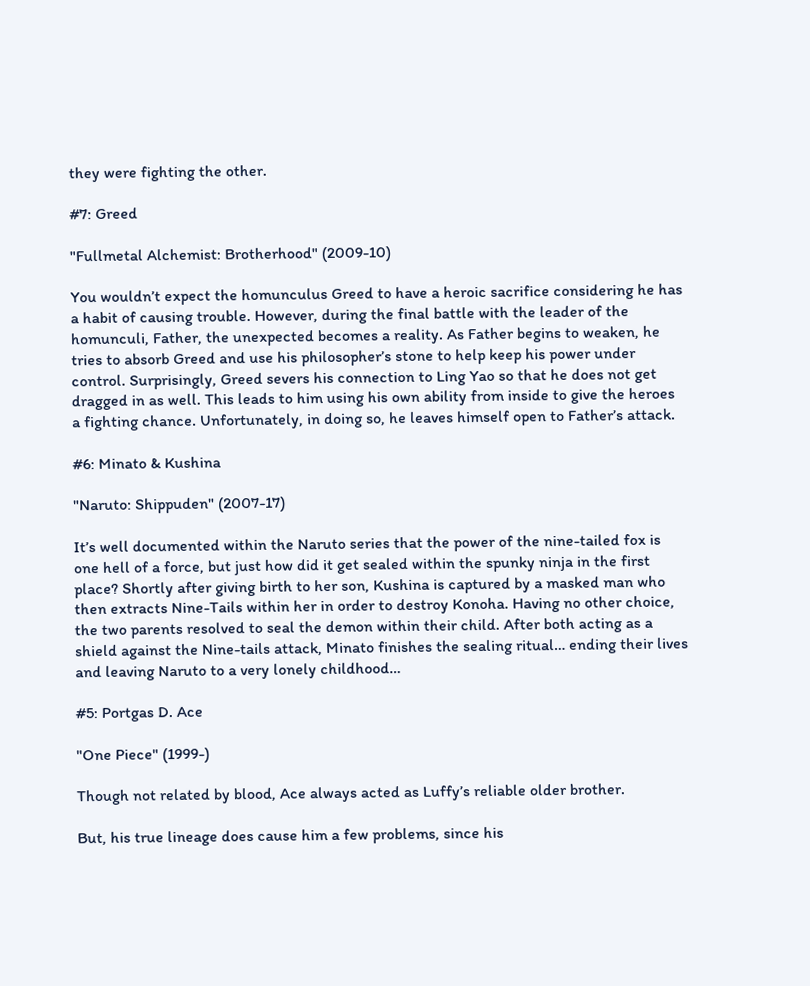they were fighting the other.

#7: Greed

"Fullmetal Alchemist: Brotherhood" (2009-10)

You wouldn’t expect the homunculus Greed to have a heroic sacrifice considering he has a habit of causing trouble. However, during the final battle with the leader of the homunculi, Father, the unexpected becomes a reality. As Father begins to weaken, he tries to absorb Greed and use his philosopher’s stone to help keep his power under control. Surprisingly, Greed severs his connection to Ling Yao so that he does not get dragged in as well. This leads to him using his own ability from inside to give the heroes a fighting chance. Unfortunately, in doing so, he leaves himself open to Father’s attack.

#6: Minato & Kushina

"Naruto: Shippuden" (2007-17)

It’s well documented within the Naruto series that the power of the nine-tailed fox is one hell of a force, but just how did it get sealed within the spunky ninja in the first place? Shortly after giving birth to her son, Kushina is captured by a masked man who then extracts Nine-Tails within her in order to destroy Konoha. Having no other choice, the two parents resolved to seal the demon within their child. After both acting as a shield against the Nine-tails attack, Minato finishes the sealing ritual… ending their lives and leaving Naruto to a very lonely childhood…

#5: Portgas D. Ace

"One Piece" (1999-)

Though not related by blood, Ace always acted as Luffy’s reliable older brother.

But, his true lineage does cause him a few problems, since his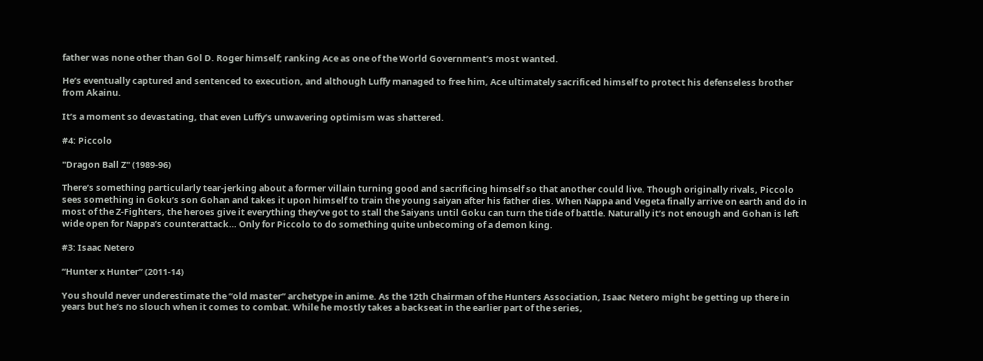father was none other than Gol D. Roger himself; ranking Ace as one of the World Government’s most wanted.

He’s eventually captured and sentenced to execution, and although Luffy managed to free him, Ace ultimately sacrificed himself to protect his defenseless brother from Akainu.

It’s a moment so devastating, that even Luffy’s unwavering optimism was shattered.

#4: Piccolo

"Dragon Ball Z" (1989-96)

There’s something particularly tear-jerking about a former villain turning good and sacrificing himself so that another could live. Though originally rivals, Piccolo sees something in Goku’s son Gohan and takes it upon himself to train the young saiyan after his father dies. When Nappa and Vegeta finally arrive on earth and do in most of the Z-Fighters, the heroes give it everything they’ve got to stall the Saiyans until Goku can turn the tide of battle. Naturally it’s not enough and Gohan is left wide open for Nappa’s counterattack… Only for Piccolo to do something quite unbecoming of a demon king.

#3: Isaac Netero

“Hunter x Hunter” (2011-14)

You should never underestimate the “old master” archetype in anime. As the 12th Chairman of the Hunters Association, Isaac Netero might be getting up there in years but he’s no slouch when it comes to combat. While he mostly takes a backseat in the earlier part of the series,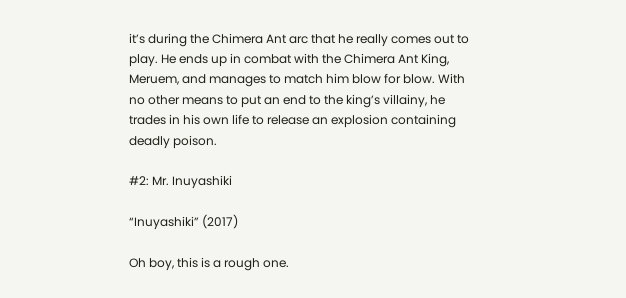it’s during the Chimera Ant arc that he really comes out to play. He ends up in combat with the Chimera Ant King, Meruem, and manages to match him blow for blow. With no other means to put an end to the king’s villainy, he trades in his own life to release an explosion containing deadly poison.

#2: Mr. Inuyashiki

“Inuyashiki” (2017)

Oh boy, this is a rough one.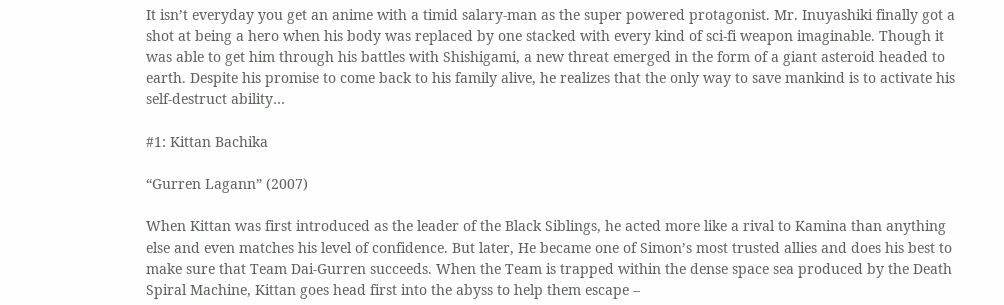It isn’t everyday you get an anime with a timid salary-man as the super powered protagonist. Mr. Inuyashiki finally got a shot at being a hero when his body was replaced by one stacked with every kind of sci-fi weapon imaginable. Though it was able to get him through his battles with Shishigami, a new threat emerged in the form of a giant asteroid headed to earth. Despite his promise to come back to his family alive, he realizes that the only way to save mankind is to activate his self-destruct ability…

#1: Kittan Bachika

“Gurren Lagann” (2007)

When Kittan was first introduced as the leader of the Black Siblings, he acted more like a rival to Kamina than anything else and even matches his level of confidence. But later, He became one of Simon’s most trusted allies and does his best to make sure that Team Dai-Gurren succeeds. When the Team is trapped within the dense space sea produced by the Death Spiral Machine, Kittan goes head first into the abyss to help them escape –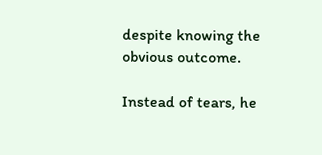despite knowing the obvious outcome.

Instead of tears, he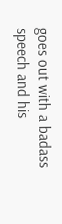goes out with a badass speech and his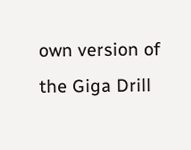own version of the Giga Drill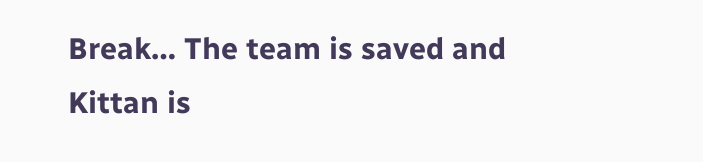Break… The team is saved and Kittan is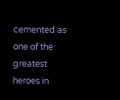cemented as one of the greatest heroes in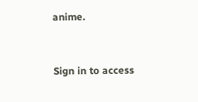anime.


Sign in to access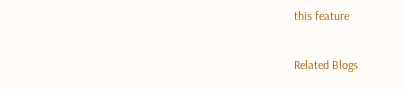this feature

Related Blogs